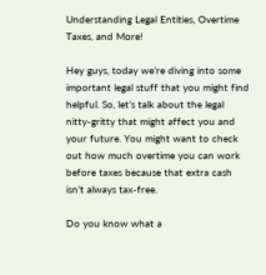Understanding Legal Entities, Overtime Taxes, and More!

Hey guys, today we’re diving into some important legal stuff that you might find helpful. So, let’s talk about the legal nitty-gritty that might affect you and your future. You might want to check out how much overtime you can work before taxes because that extra cash isn’t always tax-free.

Do you know what a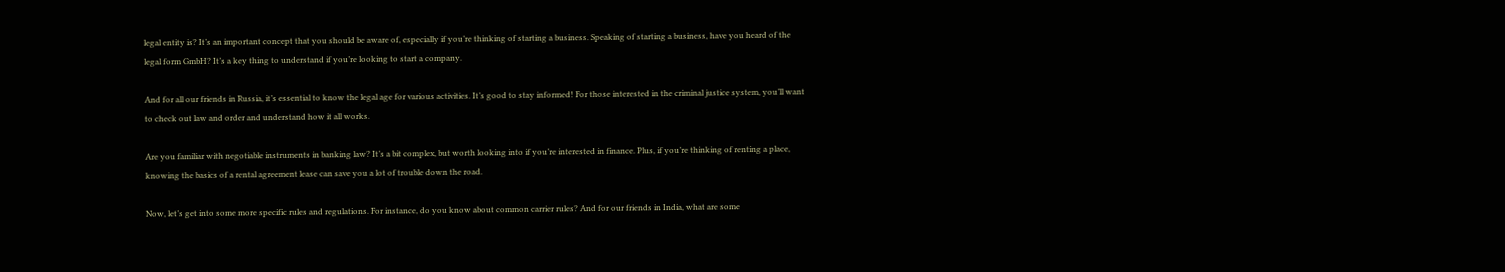legal entity is? It’s an important concept that you should be aware of, especially if you’re thinking of starting a business. Speaking of starting a business, have you heard of the legal form GmbH? It’s a key thing to understand if you’re looking to start a company.

And for all our friends in Russia, it’s essential to know the legal age for various activities. It’s good to stay informed! For those interested in the criminal justice system, you’ll want to check out law and order and understand how it all works.

Are you familiar with negotiable instruments in banking law? It’s a bit complex, but worth looking into if you’re interested in finance. Plus, if you’re thinking of renting a place, knowing the basics of a rental agreement lease can save you a lot of trouble down the road.

Now, let’s get into some more specific rules and regulations. For instance, do you know about common carrier rules? And for our friends in India, what are some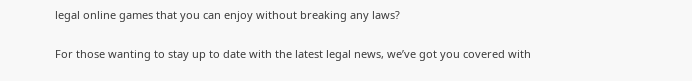legal online games that you can enjoy without breaking any laws?

For those wanting to stay up to date with the latest legal news, we’ve got you covered with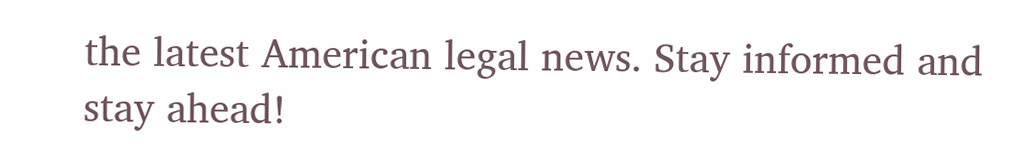the latest American legal news. Stay informed and stay ahead!